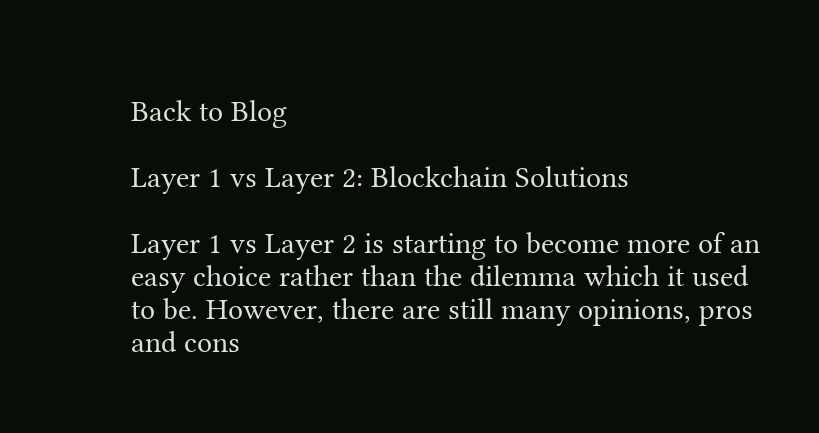Back to Blog

Layer 1 vs Layer 2: Blockchain Solutions

Layer 1 vs Layer 2 is starting to become more of an easy choice rather than the dilemma which it used to be. However, there are still many opinions, pros and cons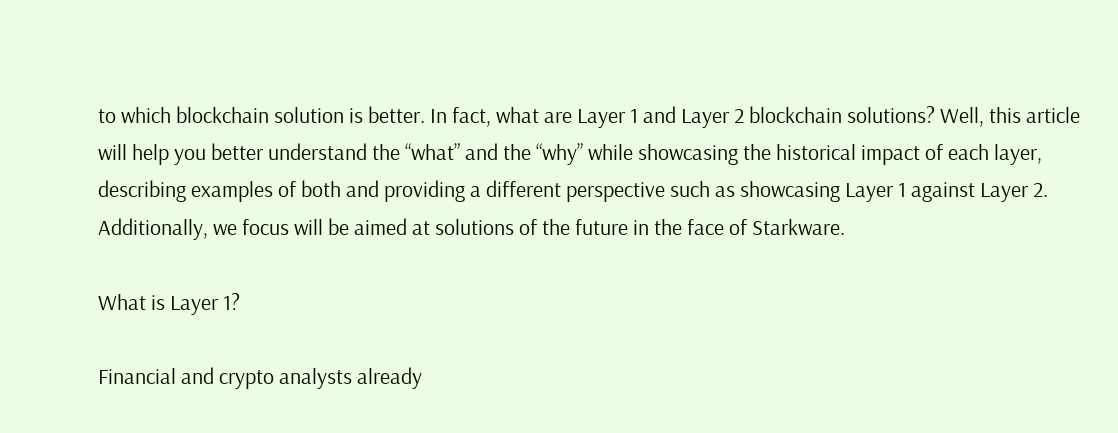to which blockchain solution is better. In fact, what are Layer 1 and Layer 2 blockchain solutions? Well, this article will help you better understand the “what” and the “why” while showcasing the historical impact of each layer, describing examples of both and providing a different perspective such as showcasing Layer 1 against Layer 2. Additionally, we focus will be aimed at solutions of the future in the face of Starkware.

What is Layer 1?

Financial and crypto analysts already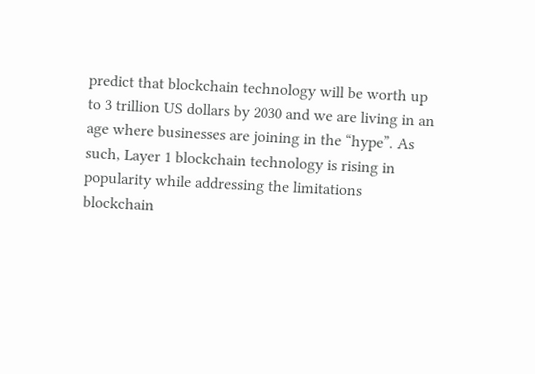predict that blockchain technology will be worth up to 3 trillion US dollars by 2030 and we are living in an age where businesses are joining in the “hype”. As such, Layer 1 blockchain technology is rising in popularity while addressing the limitations blockchain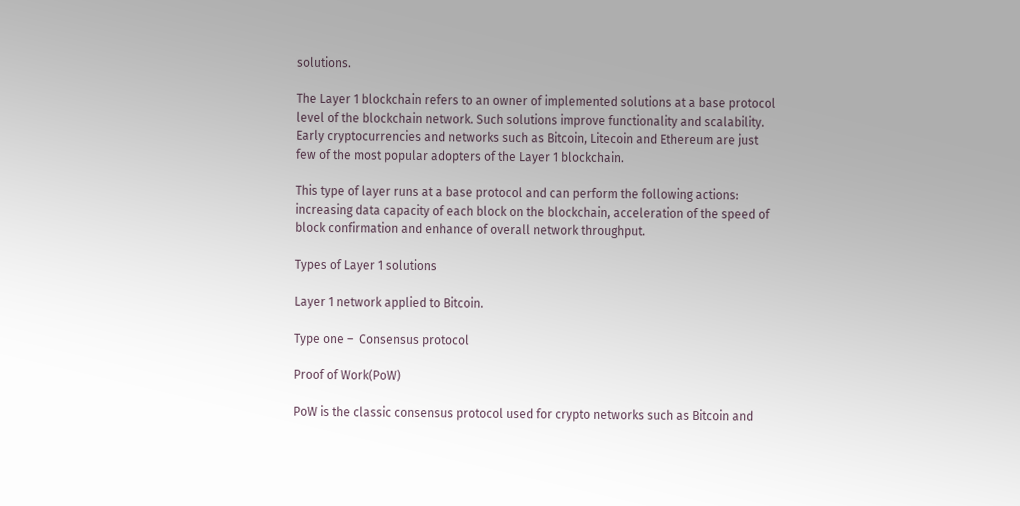solutions.

The Layer 1 blockchain refers to an owner of implemented solutions at a base protocol level of the blockchain network. Such solutions improve functionality and scalability. Early cryptocurrencies and networks such as Bitcoin, Litecoin and Ethereum are just few of the most popular adopters of the Layer 1 blockchain.

This type of layer runs at a base protocol and can perform the following actions: increasing data capacity of each block on the blockchain, acceleration of the speed of block confirmation and enhance of overall network throughput.

Types of Layer 1 solutions

Layer 1 network applied to Bitcoin.

Type one –  Consensus protocol

Proof of Work(PoW)

PoW is the classic consensus protocol used for crypto networks such as Bitcoin and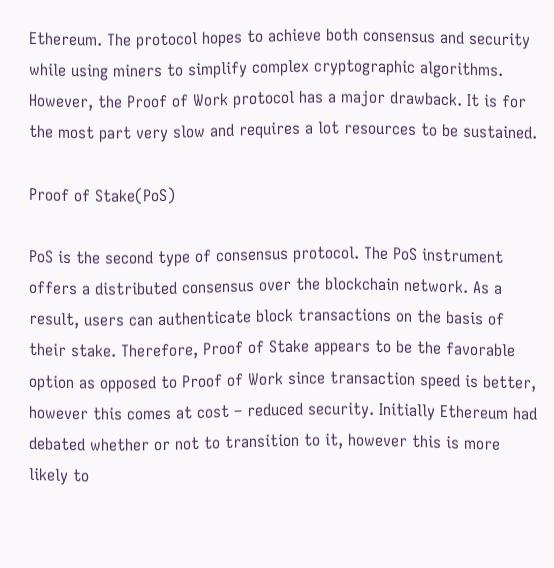Ethereum. The protocol hopes to achieve both consensus and security while using miners to simplify complex cryptographic algorithms. However, the Proof of Work protocol has a major drawback. It is for the most part very slow and requires a lot resources to be sustained.

Proof of Stake(PoS)

PoS is the second type of consensus protocol. The PoS instrument offers a distributed consensus over the blockchain network. As a result, users can authenticate block transactions on the basis of their stake. Therefore, Proof of Stake appears to be the favorable option as opposed to Proof of Work since transaction speed is better, however this comes at cost – reduced security. Initially Ethereum had debated whether or not to transition to it, however this is more likely to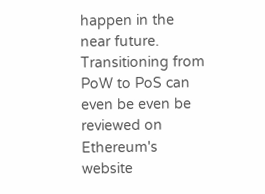happen in the near future. Transitioning from PoW to PoS can even be even be reviewed on Ethereum's website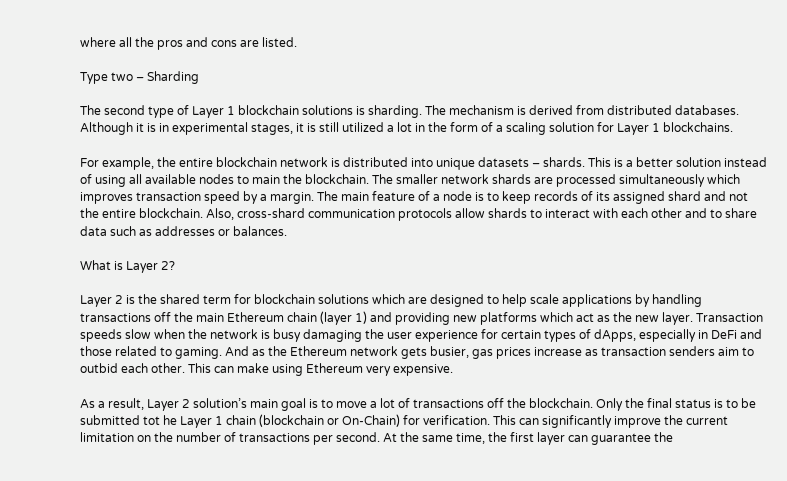where all the pros and cons are listed.

Type two – Sharding

The second type of Layer 1 blockchain solutions is sharding. The mechanism is derived from distributed databases. Although it is in experimental stages, it is still utilized a lot in the form of a scaling solution for Layer 1 blockchains.

For example, the entire blockchain network is distributed into unique datasets – shards. This is a better solution instead of using all available nodes to main the blockchain. The smaller network shards are processed simultaneously which improves transaction speed by a margin. The main feature of a node is to keep records of its assigned shard and not the entire blockchain. Also, cross-shard communication protocols allow shards to interact with each other and to share data such as addresses or balances.

What is Layer 2?

Layer 2 is the shared term for blockchain solutions which are designed to help scale applications by handling transactions off the main Ethereum chain (layer 1) and providing new platforms which act as the new layer. Transaction speeds slow when the network is busy damaging the user experience for certain types of dApps, especially in DeFi and those related to gaming. And as the Ethereum network gets busier, gas prices increase as transaction senders aim to outbid each other. This can make using Ethereum very expensive.

As a result, Layer 2 solution’s main goal is to move a lot of transactions off the blockchain. Only the final status is to be submitted tot he Layer 1 chain (blockchain or On-Chain) for verification. This can significantly improve the current limitation on the number of transactions per second. At the same time, the first layer can guarantee the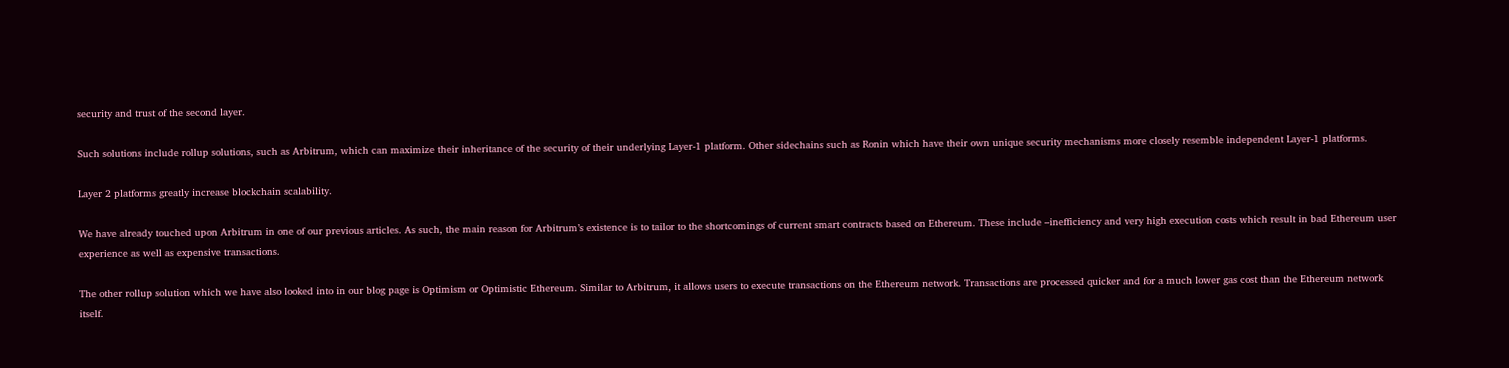security and trust of the second layer.

Such solutions include rollup solutions, such as Arbitrum, which can maximize their inheritance of the security of their underlying Layer-1 platform. Other sidechains such as Ronin which have their own unique security mechanisms more closely resemble independent Layer-1 platforms.

Layer 2 platforms greatly increase blockchain scalability.

We have already touched upon Arbitrum in one of our previous articles. As such, the main reason for Arbitrum’s existence is to tailor to the shortcomings of current smart contracts based on Ethereum. These include –inefficiency and very high execution costs which result in bad Ethereum user experience as well as expensive transactions.

The other rollup solution which we have also looked into in our blog page is Optimism or Optimistic Ethereum. Similar to Arbitrum, it allows users to execute transactions on the Ethereum network. Transactions are processed quicker and for a much lower gas cost than the Ethereum network itself.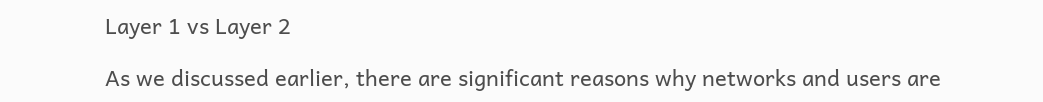Layer 1 vs Layer 2

As we discussed earlier, there are significant reasons why networks and users are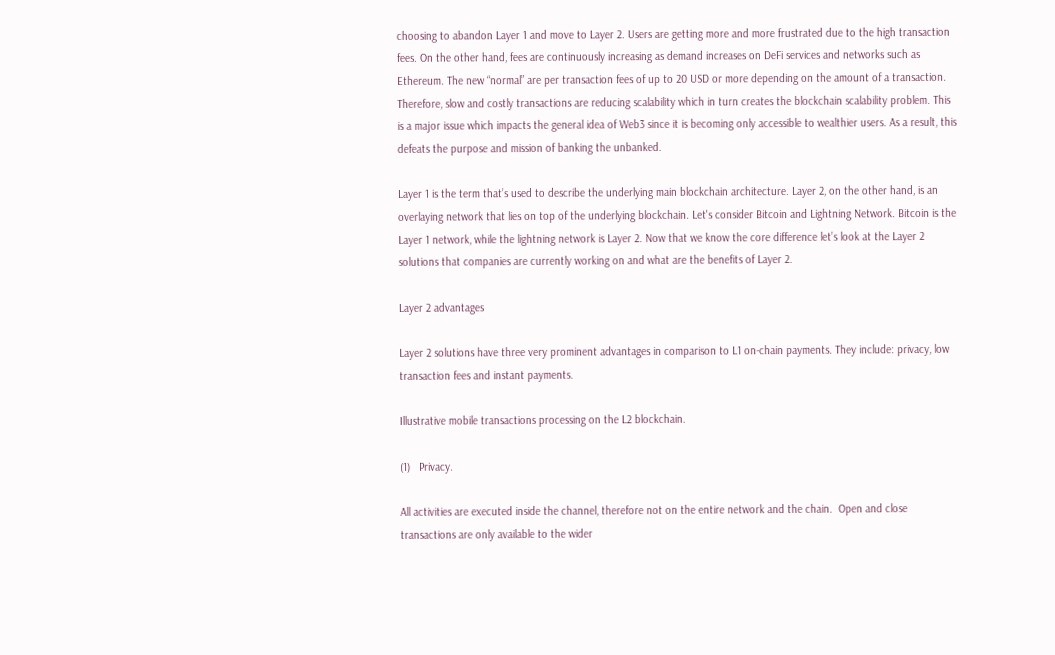choosing to abandon Layer 1 and move to Layer 2. Users are getting more and more frustrated due to the high transaction fees. On the other hand, fees are continuously increasing as demand increases on DeFi services and networks such as Ethereum. The new “normal” are per transaction fees of up to 20 USD or more depending on the amount of a transaction. Therefore, slow and costly transactions are reducing scalability which in turn creates the blockchain scalability problem. This is a major issue which impacts the general idea of Web3 since it is becoming only accessible to wealthier users. As a result, this defeats the purpose and mission of banking the unbanked.

Layer 1 is the term that’s used to describe the underlying main blockchain architecture. Layer 2, on the other hand, is an overlaying network that lies on top of the underlying blockchain. Let's consider Bitcoin and Lightning Network. Bitcoin is the Layer 1 network, while the lightning network is Layer 2. Now that we know the core difference let’s look at the Layer 2 solutions that companies are currently working on and what are the benefits of Layer 2.

Layer 2 advantages

Layer 2 solutions have three very prominent advantages in comparison to L1 on-chain payments. They include: privacy, low transaction fees and instant payments.

Illustrative mobile transactions processing on the L2 blockchain.

(1)   Privacy.

All activities are executed inside the channel, therefore not on the entire network and the chain.  Open and close transactions are only available to the wider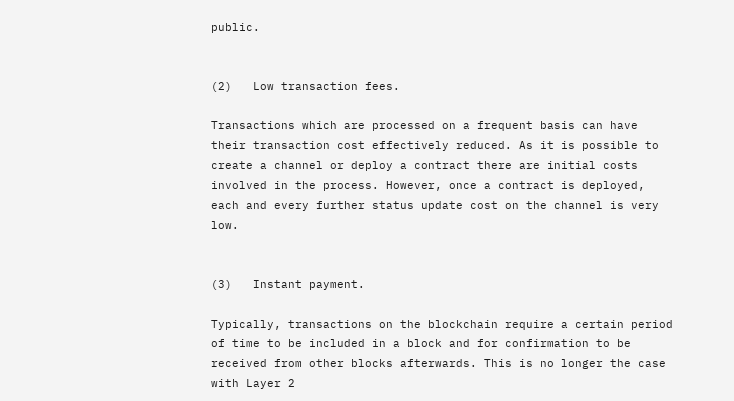public.


(2)   Low transaction fees.

Transactions which are processed on a frequent basis can have their transaction cost effectively reduced. As it is possible to create a channel or deploy a contract there are initial costs involved in the process. However, once a contract is deployed, each and every further status update cost on the channel is very low.


(3)   Instant payment.

Typically, transactions on the blockchain require a certain period of time to be included in a block and for confirmation to be received from other blocks afterwards. This is no longer the case with Layer 2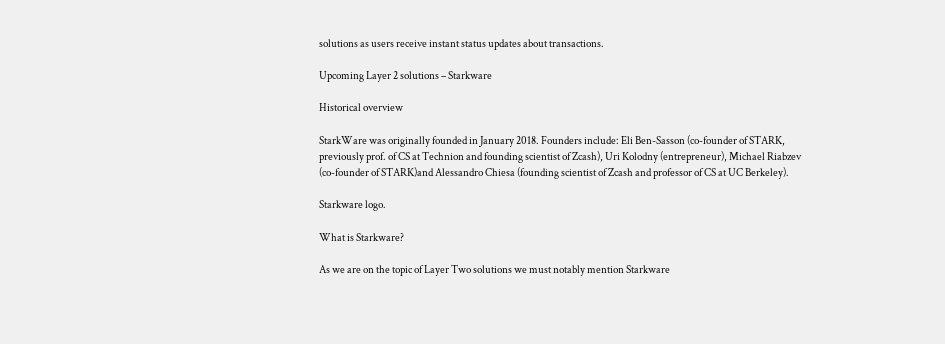solutions as users receive instant status updates about transactions.

Upcoming Layer 2 solutions – Starkware

Historical overview

StarkWare was originally founded in January 2018. Founders include: Eli Ben-Sasson (co-founder of STARK, previously prof. of CS at Technion and founding scientist of Zcash), Uri Kolodny (entrepreneur), Michael Riabzev (co-founder of STARK)and Alessandro Chiesa (founding scientist of Zcash and professor of CS at UC Berkeley).

Starkware logo.

What is Starkware?

As we are on the topic of Layer Two solutions we must notably mention Starkware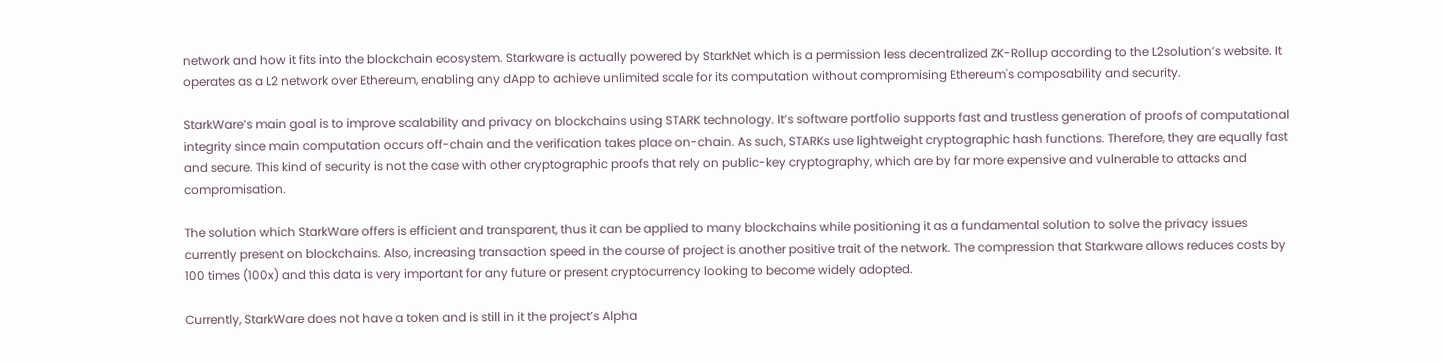network and how it fits into the blockchain ecosystem. Starkware is actually powered by StarkNet which is a permission less decentralized ZK-Rollup according to the L2solution’s website. It operates as a L2 network over Ethereum, enabling any dApp to achieve unlimited scale for its computation without compromising Ethereum's composability and security.

StarkWare’s main goal is to improve scalability and privacy on blockchains using STARK technology. It’s software portfolio supports fast and trustless generation of proofs of computational integrity since main computation occurs off-chain and the verification takes place on-chain. As such, STARKs use lightweight cryptographic hash functions. Therefore, they are equally fast and secure. This kind of security is not the case with other cryptographic proofs that rely on public-key cryptography, which are by far more expensive and vulnerable to attacks and compromisation.

The solution which StarkWare offers is efficient and transparent, thus it can be applied to many blockchains while positioning it as a fundamental solution to solve the privacy issues currently present on blockchains. Also, increasing transaction speed in the course of project is another positive trait of the network. The compression that Starkware allows reduces costs by 100 times (100x) and this data is very important for any future or present cryptocurrency looking to become widely adopted.

Currently, StarkWare does not have a token and is still in it the project’s Alpha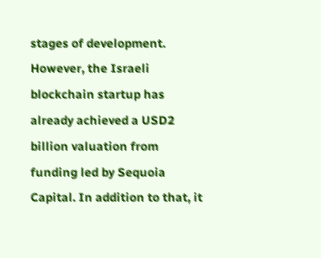stages of development. However, the Israeli blockchain startup has already achieved a USD2 billion valuation from funding led by Sequoia Capital. In addition to that, it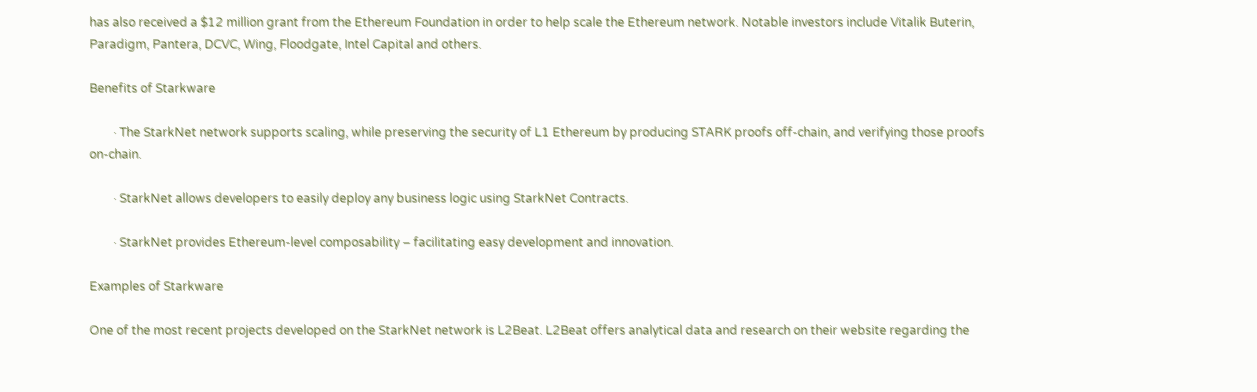has also received a $12 million grant from the Ethereum Foundation in order to help scale the Ethereum network. Notable investors include Vitalik Buterin, Paradigm, Pantera, DCVC, Wing, Floodgate, Intel Capital and others.

Benefits of Starkware

        · The StarkNet network supports scaling, while preserving the security of L1 Ethereum by producing STARK proofs off-chain, and verifying those proofs on-chain.

        · StarkNet allows developers to easily deploy any business logic using StarkNet Contracts.

        · StarkNet provides Ethereum-level composability – facilitating easy development and innovation.

Examples of Starkware

One of the most recent projects developed on the StarkNet network is L2Beat. L2Beat offers analytical data and research on their website regarding the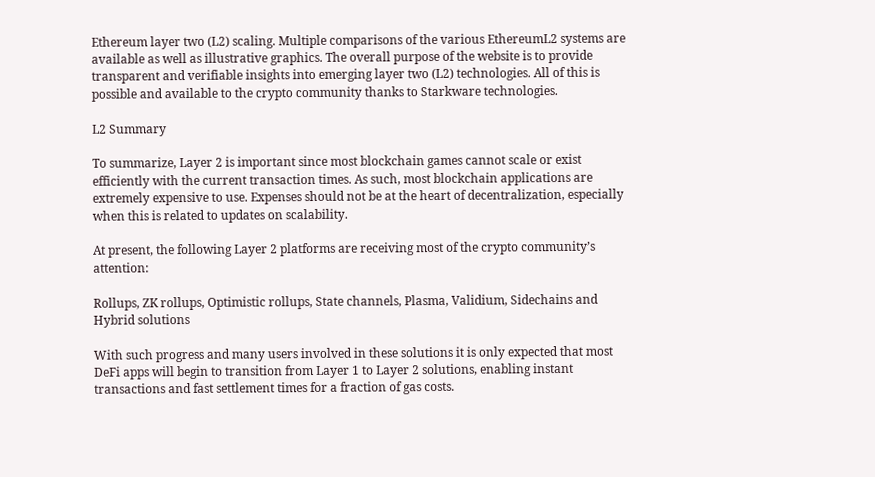Ethereum layer two (L2) scaling. Multiple comparisons of the various EthereumL2 systems are available as well as illustrative graphics. The overall purpose of the website is to provide transparent and verifiable insights into emerging layer two (L2) technologies. All of this is possible and available to the crypto community thanks to Starkware technologies.

L2 Summary

To summarize, Layer 2 is important since most blockchain games cannot scale or exist efficiently with the current transaction times. As such, most blockchain applications are extremely expensive to use. Expenses should not be at the heart of decentralization, especially when this is related to updates on scalability.

At present, the following Layer 2 platforms are receiving most of the crypto community’s attention:

Rollups, ZK rollups, Optimistic rollups, State channels, Plasma, Validium, Sidechains and Hybrid solutions

With such progress and many users involved in these solutions it is only expected that most DeFi apps will begin to transition from Layer 1 to Layer 2 solutions, enabling instant transactions and fast settlement times for a fraction of gas costs.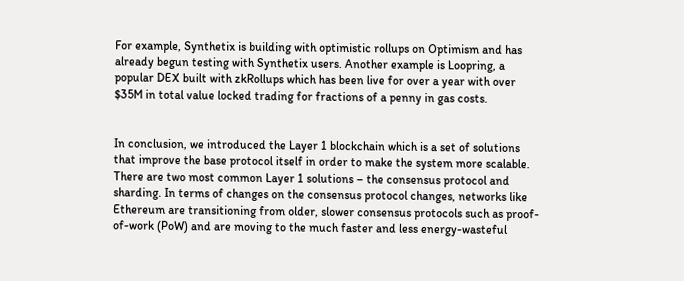For example, Synthetix is building with optimistic rollups on Optimism and has already begun testing with Synthetix users. Another example is Loopring, a popular DEX built with zkRollups which has been live for over a year with over $35M in total value locked trading for fractions of a penny in gas costs.


In conclusion, we introduced the Layer 1 blockchain which is a set of solutions that improve the base protocol itself in order to make the system more scalable. There are two most common Layer 1 solutions – the consensus protocol and sharding. In terms of changes on the consensus protocol changes, networks like Ethereum are transitioning from older, slower consensus protocols such as proof-of-work (PoW) and are moving to the much faster and less energy-wasteful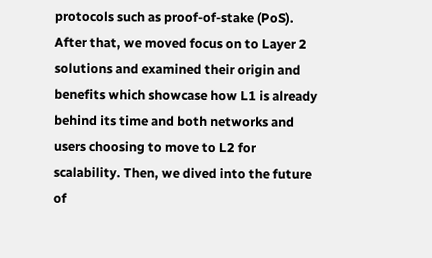protocols such as proof-of-stake (PoS). After that, we moved focus on to Layer 2 solutions and examined their origin and benefits which showcase how L1 is already behind its time and both networks and users choosing to move to L2 for scalability. Then, we dived into the future of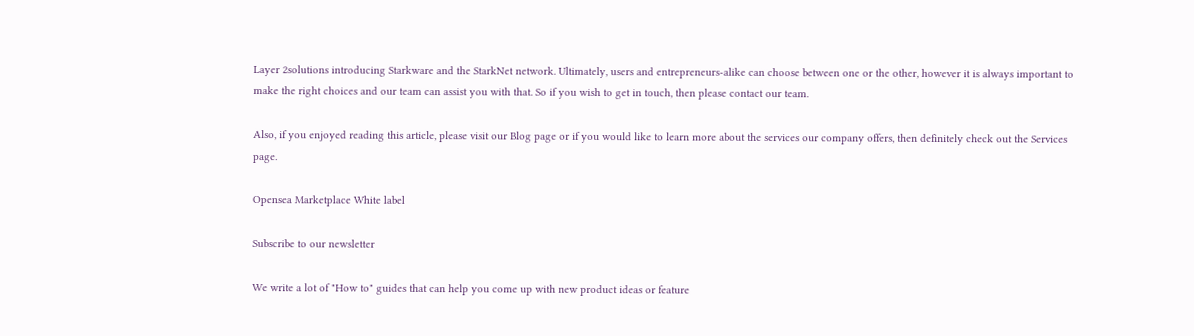Layer 2solutions introducing Starkware and the StarkNet network. Ultimately, users and entrepreneurs-alike can choose between one or the other, however it is always important to make the right choices and our team can assist you with that. So if you wish to get in touch, then please contact our team.

Also, if you enjoyed reading this article, please visit our Blog page or if you would like to learn more about the services our company offers, then definitely check out the Services page.

Opensea Marketplace White label

Subscribe to our newsletter

We write a lot of "How to" guides that can help you come up with new product ideas or feature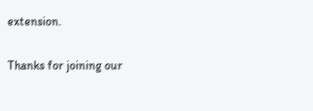extension.

Thanks for joining our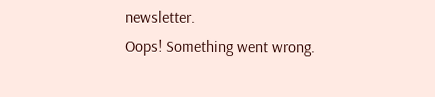newsletter.
Oops! Something went wrong.